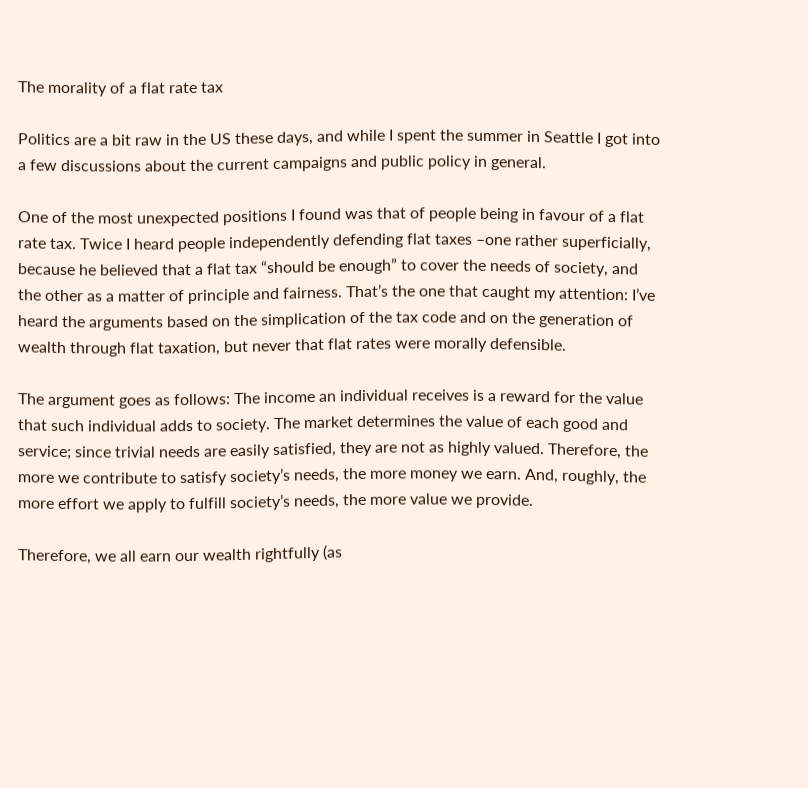The morality of a flat rate tax

Politics are a bit raw in the US these days, and while I spent the summer in Seattle I got into a few discussions about the current campaigns and public policy in general.

One of the most unexpected positions I found was that of people being in favour of a flat rate tax. Twice I heard people independently defending flat taxes –one rather superficially, because he believed that a flat tax “should be enough” to cover the needs of society, and the other as a matter of principle and fairness. That’s the one that caught my attention: I’ve heard the arguments based on the simplication of the tax code and on the generation of wealth through flat taxation, but never that flat rates were morally defensible.

The argument goes as follows: The income an individual receives is a reward for the value that such individual adds to society. The market determines the value of each good and service; since trivial needs are easily satisfied, they are not as highly valued. Therefore, the more we contribute to satisfy society’s needs, the more money we earn. And, roughly, the more effort we apply to fulfill society’s needs, the more value we provide.

Therefore, we all earn our wealth rightfully (as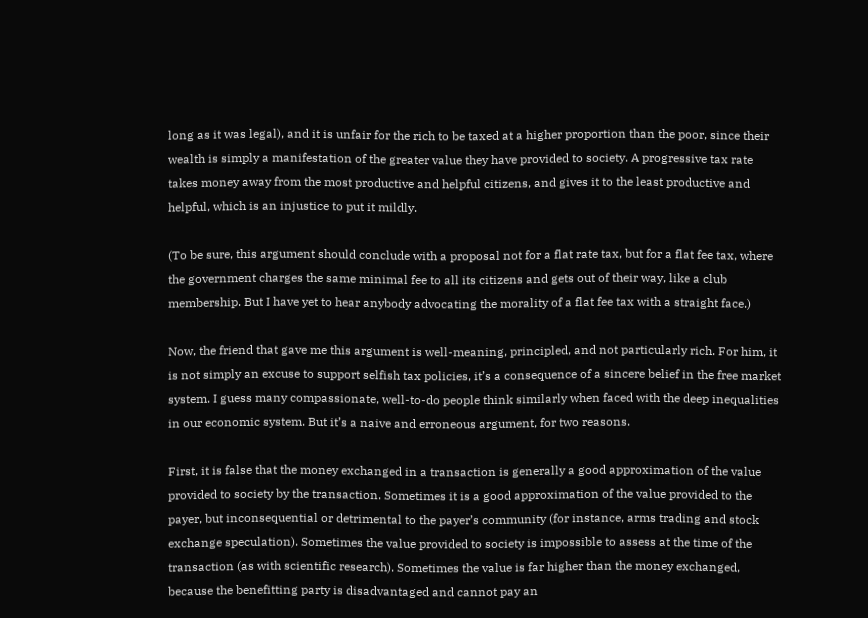long as it was legal), and it is unfair for the rich to be taxed at a higher proportion than the poor, since their wealth is simply a manifestation of the greater value they have provided to society. A progressive tax rate takes money away from the most productive and helpful citizens, and gives it to the least productive and helpful, which is an injustice to put it mildly.

(To be sure, this argument should conclude with a proposal not for a flat rate tax, but for a flat fee tax, where the government charges the same minimal fee to all its citizens and gets out of their way, like a club membership. But I have yet to hear anybody advocating the morality of a flat fee tax with a straight face.)

Now, the friend that gave me this argument is well-meaning, principled, and not particularly rich. For him, it is not simply an excuse to support selfish tax policies, it’s a consequence of a sincere belief in the free market system. I guess many compassionate, well-to-do people think similarly when faced with the deep inequalities in our economic system. But it’s a naive and erroneous argument, for two reasons.

First, it is false that the money exchanged in a transaction is generally a good approximation of the value provided to society by the transaction. Sometimes it is a good approximation of the value provided to the payer, but inconsequential or detrimental to the payer’s community (for instance, arms trading and stock exchange speculation). Sometimes the value provided to society is impossible to assess at the time of the transaction (as with scientific research). Sometimes the value is far higher than the money exchanged, because the benefitting party is disadvantaged and cannot pay an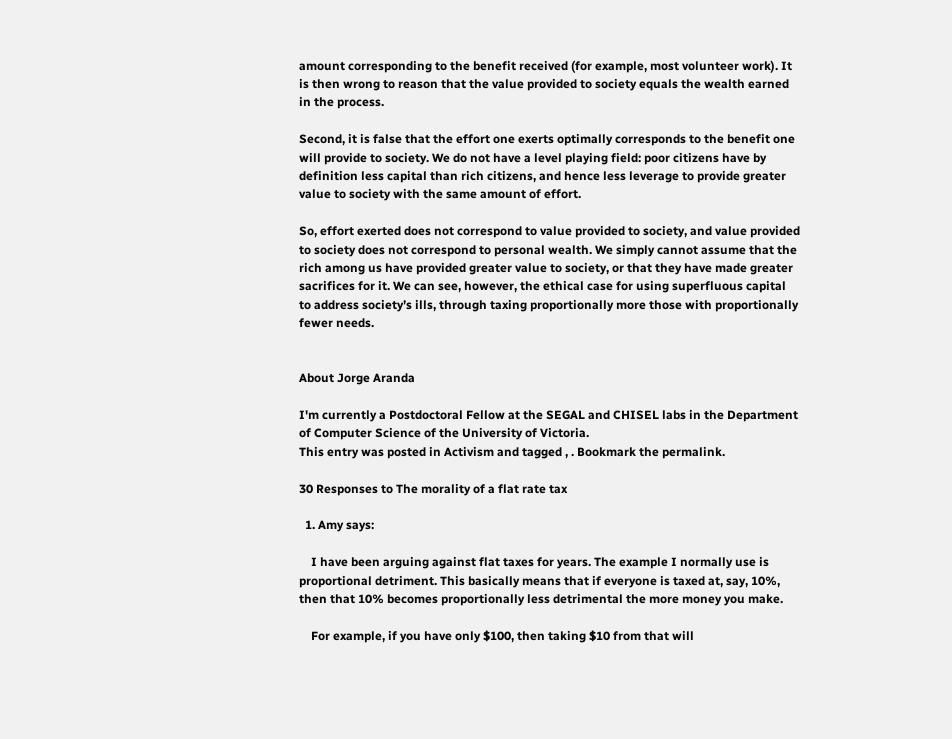amount corresponding to the benefit received (for example, most volunteer work). It is then wrong to reason that the value provided to society equals the wealth earned in the process.

Second, it is false that the effort one exerts optimally corresponds to the benefit one will provide to society. We do not have a level playing field: poor citizens have by definition less capital than rich citizens, and hence less leverage to provide greater value to society with the same amount of effort.

So, effort exerted does not correspond to value provided to society, and value provided to society does not correspond to personal wealth. We simply cannot assume that the rich among us have provided greater value to society, or that they have made greater sacrifices for it. We can see, however, the ethical case for using superfluous capital to address society’s ills, through taxing proportionally more those with proportionally fewer needs.


About Jorge Aranda

I'm currently a Postdoctoral Fellow at the SEGAL and CHISEL labs in the Department of Computer Science of the University of Victoria.
This entry was posted in Activism and tagged , . Bookmark the permalink.

30 Responses to The morality of a flat rate tax

  1. Amy says:

    I have been arguing against flat taxes for years. The example I normally use is proportional detriment. This basically means that if everyone is taxed at, say, 10%, then that 10% becomes proportionally less detrimental the more money you make.

    For example, if you have only $100, then taking $10 from that will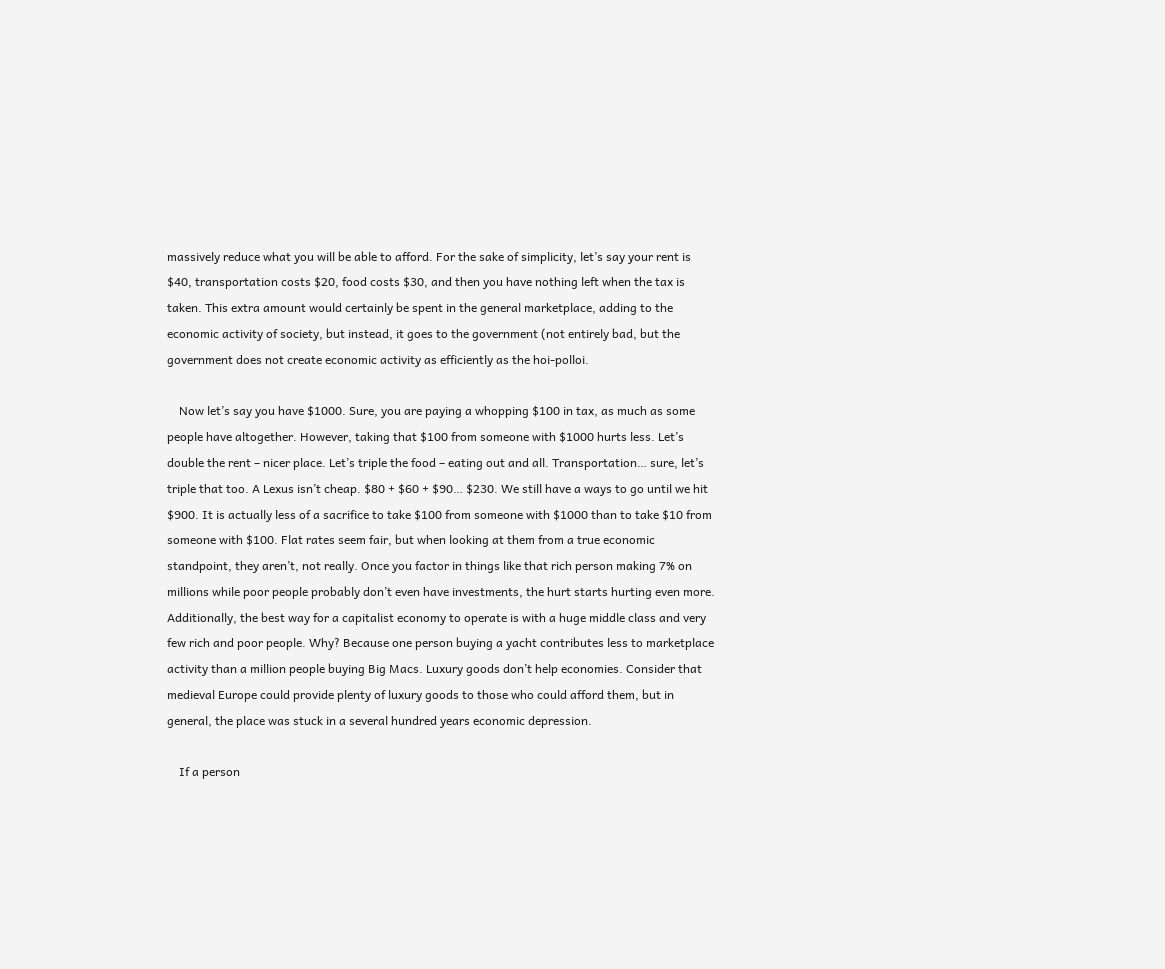massively reduce what you will be able to afford. For the sake of simplicity, let’s say your rent is $40, transportation costs $20, food costs $30, and then you have nothing left when the tax is taken. This extra amount would certainly be spent in the general marketplace, adding to the economic activity of society, but instead, it goes to the government (not entirely bad, but the government does not create economic activity as efficiently as the hoi-polloi.

    Now let’s say you have $1000. Sure, you are paying a whopping $100 in tax, as much as some people have altogether. However, taking that $100 from someone with $1000 hurts less. Let’s double the rent – nicer place. Let’s triple the food – eating out and all. Transportation… sure, let’s triple that too. A Lexus isn’t cheap. $80 + $60 + $90… $230. We still have a ways to go until we hit $900. It is actually less of a sacrifice to take $100 from someone with $1000 than to take $10 from someone with $100. Flat rates seem fair, but when looking at them from a true economic standpoint, they aren’t, not really. Once you factor in things like that rich person making 7% on millions while poor people probably don’t even have investments, the hurt starts hurting even more. Additionally, the best way for a capitalist economy to operate is with a huge middle class and very few rich and poor people. Why? Because one person buying a yacht contributes less to marketplace activity than a million people buying Big Macs. Luxury goods don’t help economies. Consider that medieval Europe could provide plenty of luxury goods to those who could afford them, but in general, the place was stuck in a several hundred years economic depression.

    If a person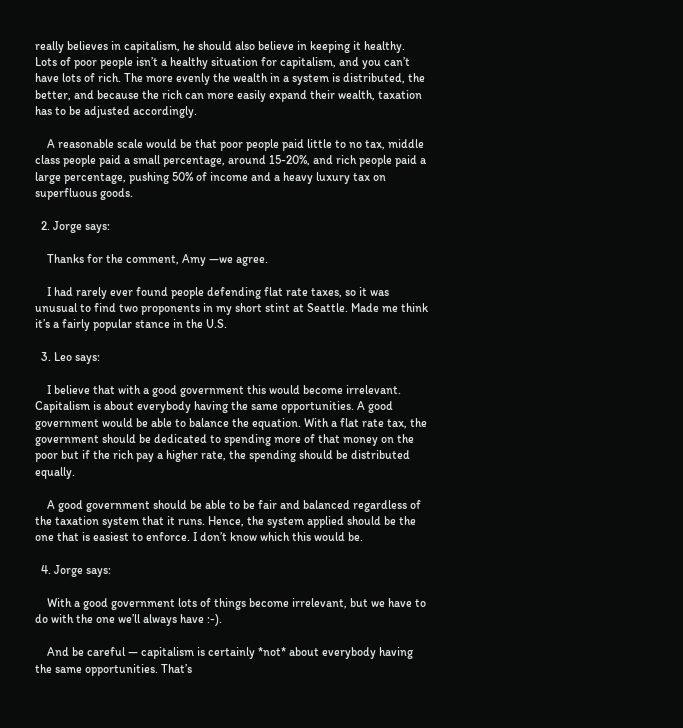really believes in capitalism, he should also believe in keeping it healthy. Lots of poor people isn’t a healthy situation for capitalism, and you can’t have lots of rich. The more evenly the wealth in a system is distributed, the better, and because the rich can more easily expand their wealth, taxation has to be adjusted accordingly.

    A reasonable scale would be that poor people paid little to no tax, middle class people paid a small percentage, around 15-20%, and rich people paid a large percentage, pushing 50% of income and a heavy luxury tax on superfluous goods.

  2. Jorge says:

    Thanks for the comment, Amy —we agree.

    I had rarely ever found people defending flat rate taxes, so it was unusual to find two proponents in my short stint at Seattle. Made me think it’s a fairly popular stance in the U.S.

  3. Leo says:

    I believe that with a good government this would become irrelevant. Capitalism is about everybody having the same opportunities. A good government would be able to balance the equation. With a flat rate tax, the government should be dedicated to spending more of that money on the poor but if the rich pay a higher rate, the spending should be distributed equally.

    A good government should be able to be fair and balanced regardless of the taxation system that it runs. Hence, the system applied should be the one that is easiest to enforce. I don’t know which this would be.

  4. Jorge says:

    With a good government lots of things become irrelevant, but we have to do with the one we’ll always have :-).

    And be careful — capitalism is certainly *not* about everybody having the same opportunities. That’s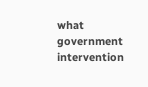what government intervention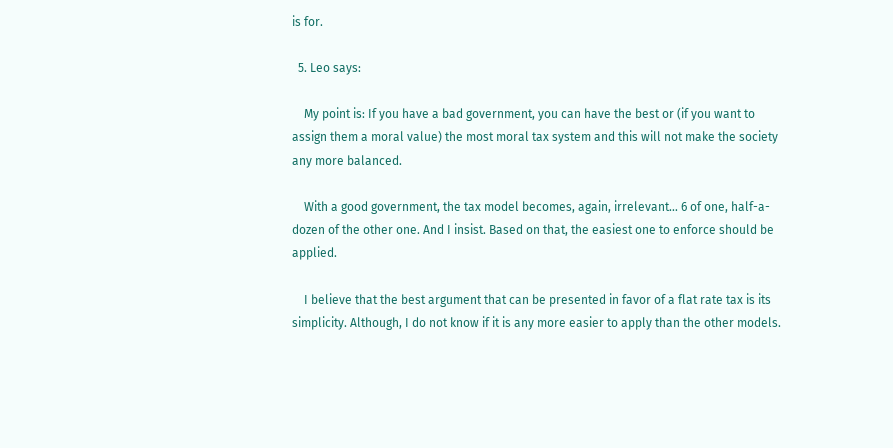is for.

  5. Leo says:

    My point is: If you have a bad government, you can have the best or (if you want to assign them a moral value) the most moral tax system and this will not make the society any more balanced.

    With a good government, the tax model becomes, again, irrelevant… 6 of one, half-a-dozen of the other one. And I insist. Based on that, the easiest one to enforce should be applied.

    I believe that the best argument that can be presented in favor of a flat rate tax is its simplicity. Although, I do not know if it is any more easier to apply than the other models.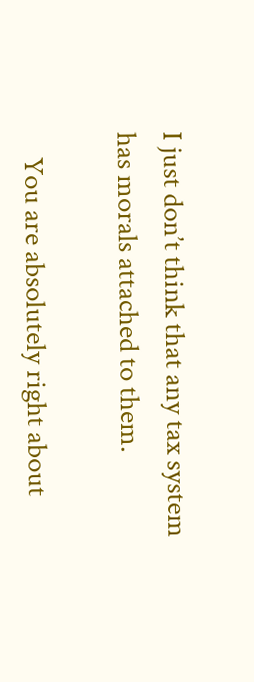I just don’t think that any tax system has morals attached to them.

    You are absolutely right about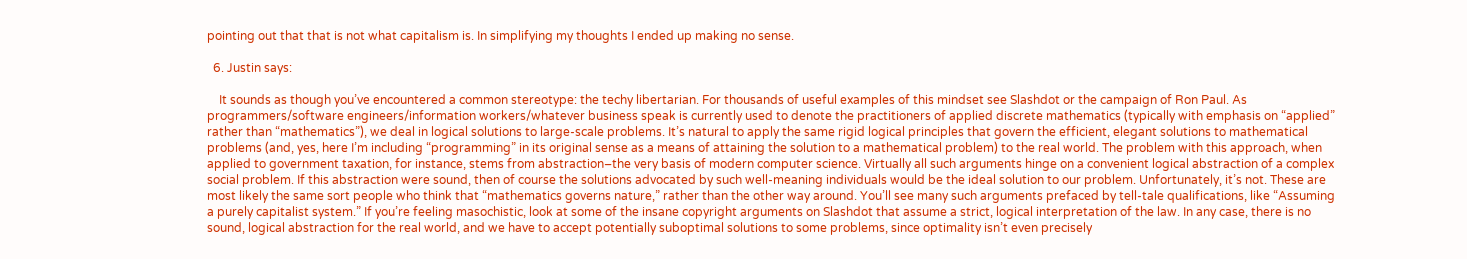pointing out that that is not what capitalism is. In simplifying my thoughts I ended up making no sense.

  6. Justin says:

    It sounds as though you’ve encountered a common stereotype: the techy libertarian. For thousands of useful examples of this mindset see Slashdot or the campaign of Ron Paul. As programmers/software engineers/information workers/whatever business speak is currently used to denote the practitioners of applied discrete mathematics (typically with emphasis on “applied” rather than “mathematics”), we deal in logical solutions to large-scale problems. It’s natural to apply the same rigid logical principles that govern the efficient, elegant solutions to mathematical problems (and, yes, here I’m including “programming” in its original sense as a means of attaining the solution to a mathematical problem) to the real world. The problem with this approach, when applied to government taxation, for instance, stems from abstraction–the very basis of modern computer science. Virtually all such arguments hinge on a convenient logical abstraction of a complex social problem. If this abstraction were sound, then of course the solutions advocated by such well-meaning individuals would be the ideal solution to our problem. Unfortunately, it’s not. These are most likely the same sort people who think that “mathematics governs nature,” rather than the other way around. You’ll see many such arguments prefaced by tell-tale qualifications, like “Assuming a purely capitalist system.” If you’re feeling masochistic, look at some of the insane copyright arguments on Slashdot that assume a strict, logical interpretation of the law. In any case, there is no sound, logical abstraction for the real world, and we have to accept potentially suboptimal solutions to some problems, since optimality isn’t even precisely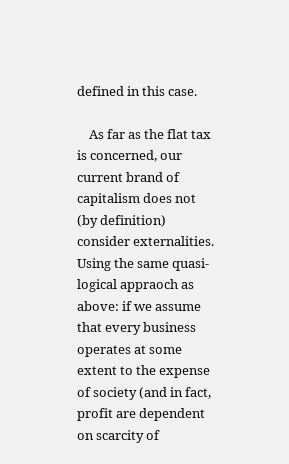defined in this case.

    As far as the flat tax is concerned, our current brand of capitalism does not (by definition) consider externalities. Using the same quasi-logical appraoch as above: if we assume that every business operates at some extent to the expense of society (and in fact, profit are dependent on scarcity of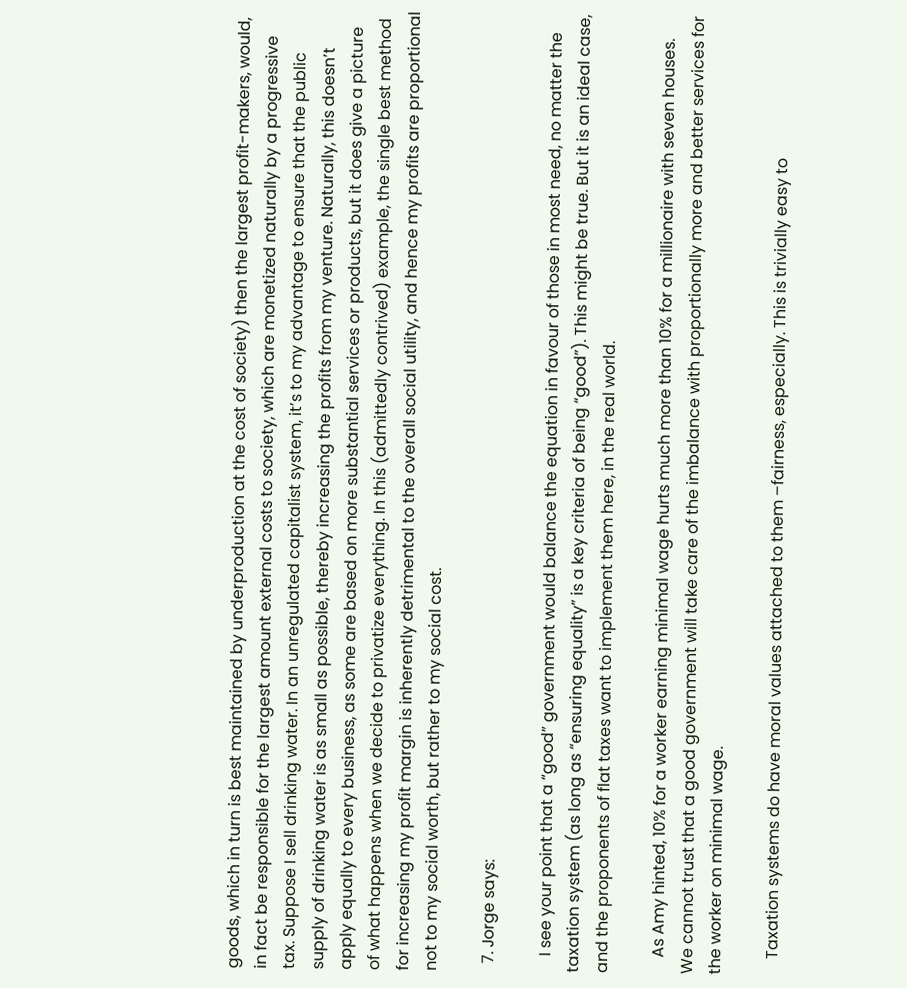goods, which in turn is best maintained by underproduction at the cost of society) then the largest profit-makers, would, in fact be responsible for the largest amount external costs to society, which are monetized naturally by a progressive tax. Suppose I sell drinking water. In an unregulated capitalist system, it’s to my advantage to ensure that the public supply of drinking water is as small as possible, thereby increasing the profits from my venture. Naturally, this doesn’t apply equally to every business, as some are based on more substantial services or products, but it does give a picture of what happens when we decide to privatize everything. In this (admittedly contrived) example, the single best method for increasing my profit margin is inherently detrimental to the overall social utility, and hence my profits are proportional not to my social worth, but rather to my social cost.

  7. Jorge says:

    I see your point that a “good” government would balance the equation in favour of those in most need, no matter the taxation system (as long as “ensuring equality” is a key criteria of being “good”). This might be true. But it is an ideal case, and the proponents of flat taxes want to implement them here, in the real world.

    As Amy hinted, 10% for a worker earning minimal wage hurts much more than 10% for a millionaire with seven houses. We cannot trust that a good government will take care of the imbalance with proportionally more and better services for the worker on minimal wage.

    Taxation systems do have moral values attached to them –fairness, especially. This is trivially easy to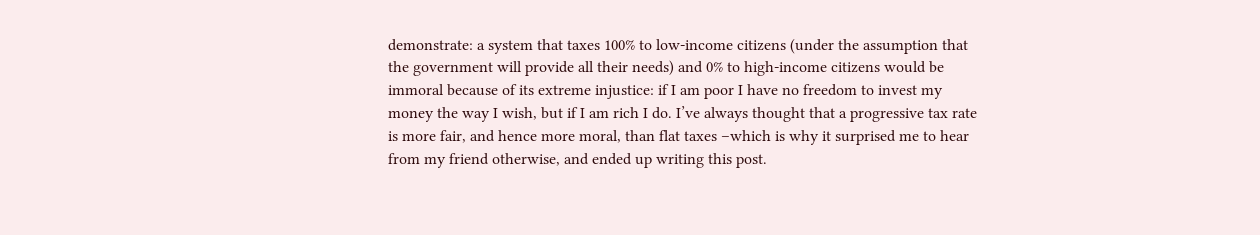demonstrate: a system that taxes 100% to low-income citizens (under the assumption that the government will provide all their needs) and 0% to high-income citizens would be immoral because of its extreme injustice: if I am poor I have no freedom to invest my money the way I wish, but if I am rich I do. I’ve always thought that a progressive tax rate is more fair, and hence more moral, than flat taxes –which is why it surprised me to hear from my friend otherwise, and ended up writing this post.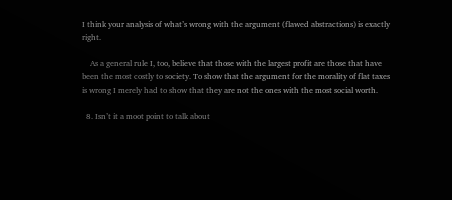I think your analysis of what’s wrong with the argument (flawed abstractions) is exactly right.

    As a general rule I, too, believe that those with the largest profit are those that have been the most costly to society. To show that the argument for the morality of flat taxes is wrong I merely had to show that they are not the ones with the most social worth.

  8. Isn’t it a moot point to talk about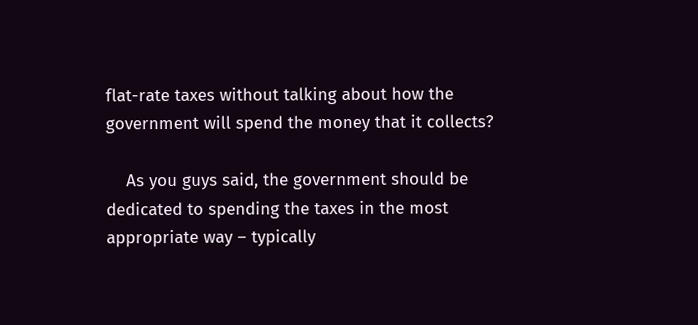flat-rate taxes without talking about how the government will spend the money that it collects?

    As you guys said, the government should be dedicated to spending the taxes in the most appropriate way – typically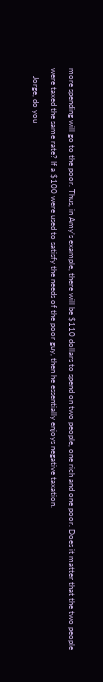more spending will go to the poor. Thus, in Amy’s example, there will be $110 dollars to spend on two people, one rich and one poor. Does it matter that the two people were taxed the same rate? If a $100 were used to satisfy the needs of the poor guy, then he essentially enjoys negative taxation.
    Jorge, do you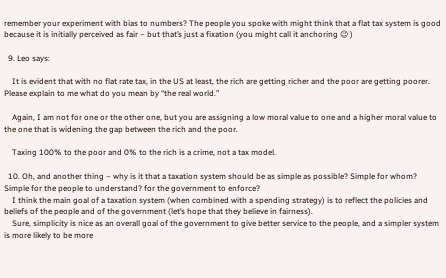remember your experiment with bias to numbers? The people you spoke with might think that a flat tax system is good because it is initially perceived as fair – but that’s just a fixation (you might call it anchoring 😉 )

  9. Leo says:

    It is evident that with no flat rate tax, in the US at least, the rich are getting richer and the poor are getting poorer. Please explain to me what do you mean by “the real world.”

    Again, I am not for one or the other one, but you are assigning a low moral value to one and a higher moral value to the one that is widening the gap between the rich and the poor.

    Taxing 100% to the poor and 0% to the rich is a crime, not a tax model.

  10. Oh, and another thing – why is it that a taxation system should be as simple as possible? Simple for whom? Simple for the people to understand? for the government to enforce?
    I think the main goal of a taxation system (when combined with a spending strategy) is to reflect the policies and beliefs of the people and of the government (let’s hope that they believe in fairness).
    Sure, simplicity is nice as an overall goal of the government to give better service to the people, and a simpler system is more likely to be more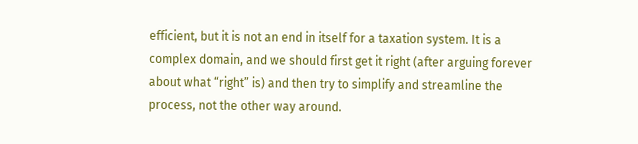efficient, but it is not an end in itself for a taxation system. It is a complex domain, and we should first get it right (after arguing forever about what “right” is) and then try to simplify and streamline the process, not the other way around.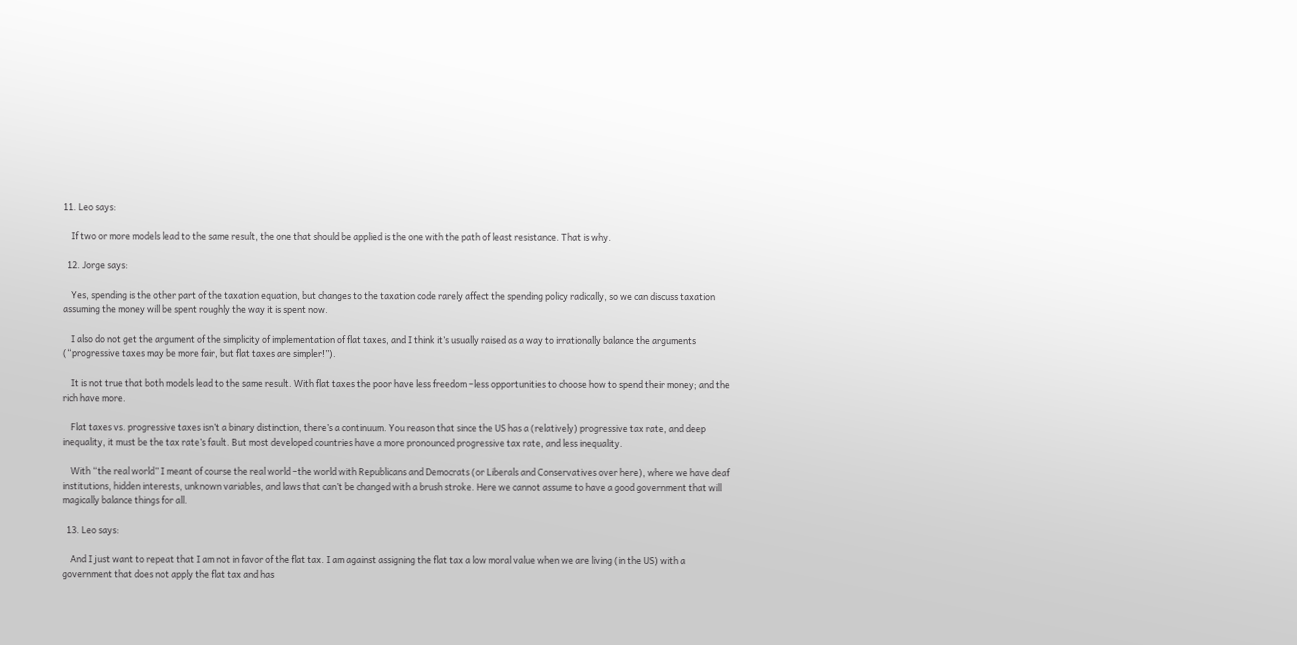11. Leo says:

    If two or more models lead to the same result, the one that should be applied is the one with the path of least resistance. That is why.

  12. Jorge says:

    Yes, spending is the other part of the taxation equation, but changes to the taxation code rarely affect the spending policy radically, so we can discuss taxation assuming the money will be spent roughly the way it is spent now.

    I also do not get the argument of the simplicity of implementation of flat taxes, and I think it’s usually raised as a way to irrationally balance the arguments (“progressive taxes may be more fair, but flat taxes are simpler!”).

    It is not true that both models lead to the same result. With flat taxes the poor have less freedom –less opportunities to choose how to spend their money; and the rich have more.

    Flat taxes vs. progressive taxes isn’t a binary distinction, there’s a continuum. You reason that since the US has a (relatively) progressive tax rate, and deep inequality, it must be the tax rate’s fault. But most developed countries have a more pronounced progressive tax rate, and less inequality.

    With “the real world” I meant of course the real world –the world with Republicans and Democrats (or Liberals and Conservatives over here), where we have deaf institutions, hidden interests, unknown variables, and laws that can’t be changed with a brush stroke. Here we cannot assume to have a good government that will magically balance things for all.

  13. Leo says:

    And I just want to repeat that I am not in favor of the flat tax. I am against assigning the flat tax a low moral value when we are living (in the US) with a government that does not apply the flat tax and has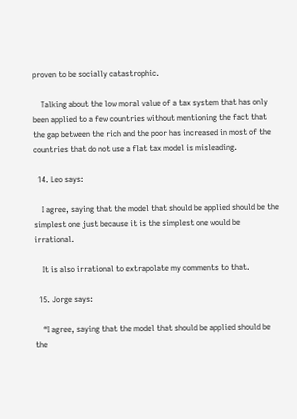proven to be socially catastrophic.

    Talking about the low moral value of a tax system that has only been applied to a few countries without mentioning the fact that the gap between the rich and the poor has increased in most of the countries that do not use a flat tax model is misleading.

  14. Leo says:

    I agree, saying that the model that should be applied should be the simplest one just because it is the simplest one would be irrational.

    It is also irrational to extrapolate my comments to that.

  15. Jorge says:

    “I agree, saying that the model that should be applied should be the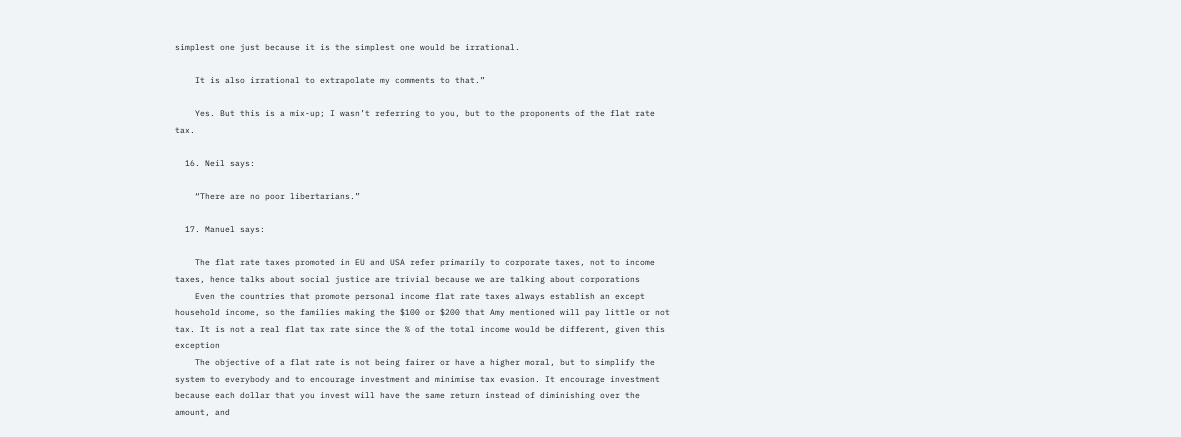simplest one just because it is the simplest one would be irrational.

    It is also irrational to extrapolate my comments to that.”

    Yes. But this is a mix-up; I wasn’t referring to you, but to the proponents of the flat rate tax.

  16. Neil says:

    “There are no poor libertarians.”

  17. Manuel says:

    The flat rate taxes promoted in EU and USA refer primarily to corporate taxes, not to income taxes, hence talks about social justice are trivial because we are talking about corporations
    Even the countries that promote personal income flat rate taxes always establish an except household income, so the families making the $100 or $200 that Amy mentioned will pay little or not tax. It is not a real flat tax rate since the % of the total income would be different, given this exception
    The objective of a flat rate is not being fairer or have a higher moral, but to simplify the system to everybody and to encourage investment and minimise tax evasion. It encourage investment because each dollar that you invest will have the same return instead of diminishing over the amount, and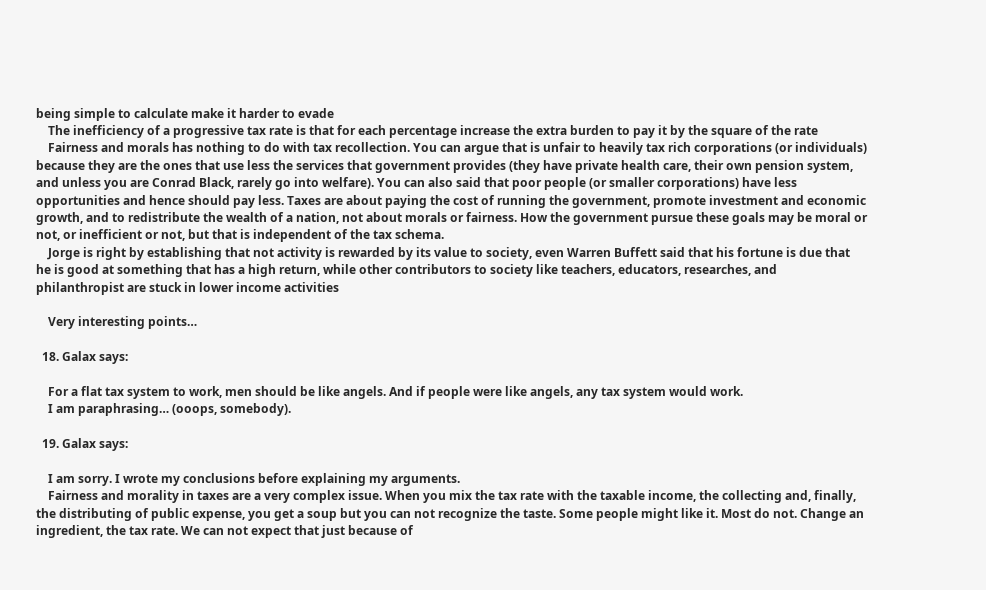being simple to calculate make it harder to evade
    The inefficiency of a progressive tax rate is that for each percentage increase the extra burden to pay it by the square of the rate
    Fairness and morals has nothing to do with tax recollection. You can argue that is unfair to heavily tax rich corporations (or individuals) because they are the ones that use less the services that government provides (they have private health care, their own pension system, and unless you are Conrad Black, rarely go into welfare). You can also said that poor people (or smaller corporations) have less opportunities and hence should pay less. Taxes are about paying the cost of running the government, promote investment and economic growth, and to redistribute the wealth of a nation, not about morals or fairness. How the government pursue these goals may be moral or not, or inefficient or not, but that is independent of the tax schema.
    Jorge is right by establishing that not activity is rewarded by its value to society, even Warren Buffett said that his fortune is due that he is good at something that has a high return, while other contributors to society like teachers, educators, researches, and philanthropist are stuck in lower income activities

    Very interesting points…

  18. Galax says:

    For a flat tax system to work, men should be like angels. And if people were like angels, any tax system would work.
    I am paraphrasing… (ooops, somebody).

  19. Galax says:

    I am sorry. I wrote my conclusions before explaining my arguments.
    Fairness and morality in taxes are a very complex issue. When you mix the tax rate with the taxable income, the collecting and, finally, the distributing of public expense, you get a soup but you can not recognize the taste. Some people might like it. Most do not. Change an ingredient, the tax rate. We can not expect that just because of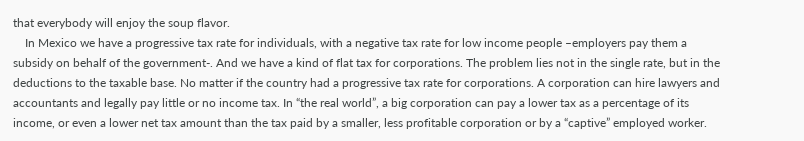that everybody will enjoy the soup flavor.
    In Mexico we have a progressive tax rate for individuals, with a negative tax rate for low income people –employers pay them a subsidy on behalf of the government-. And we have a kind of flat tax for corporations. The problem lies not in the single rate, but in the deductions to the taxable base. No matter if the country had a progressive tax rate for corporations. A corporation can hire lawyers and accountants and legally pay little or no income tax. In “the real world”, a big corporation can pay a lower tax as a percentage of its income, or even a lower net tax amount than the tax paid by a smaller, less profitable corporation or by a “captive” employed worker.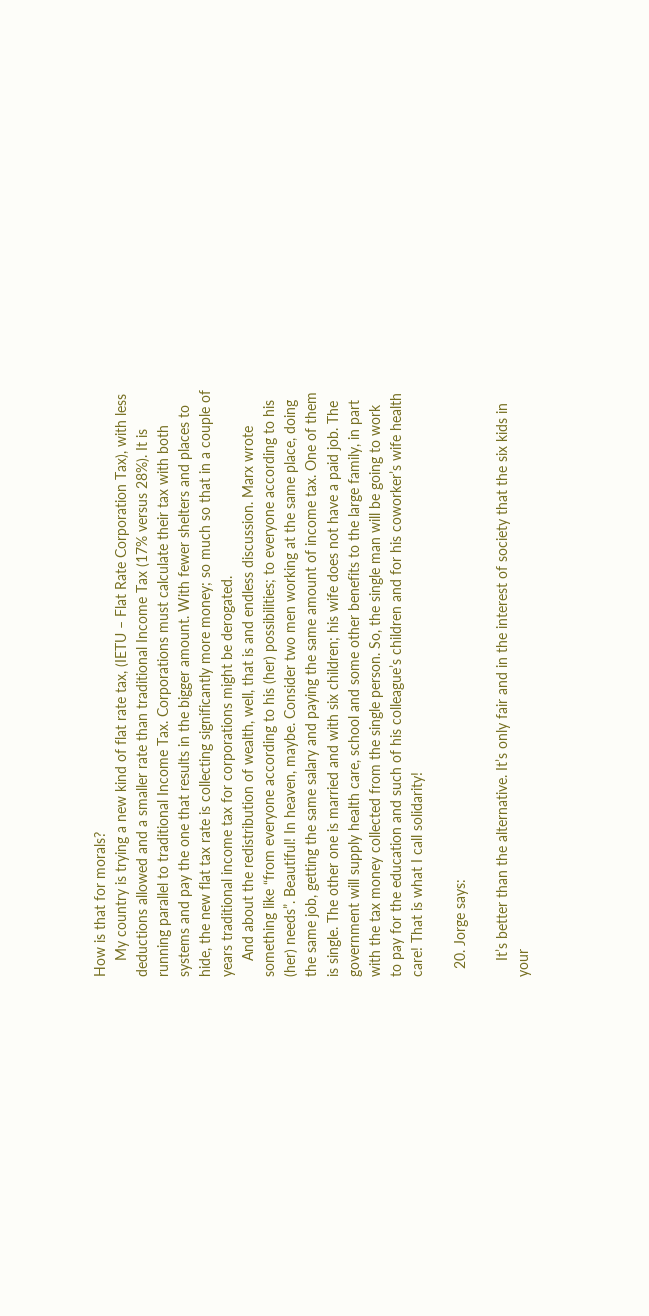How is that for morals?
    My country is trying a new kind of flat rate tax, (IETU – Flat Rate Corporation Tax), with less deductions allowed and a smaller rate than traditional Income Tax (17% versus 28%). It is running parallel to traditional Income Tax. Corporations must calculate their tax with both systems and pay the one that results in the bigger amount. With fewer shelters and places to hide, the new flat tax rate is collecting significantly more money; so much so that in a couple of years traditional income tax for corporations might be derogated.
    And about the redistribution of wealth, well, that is and endless discussion. Marx wrote something like “from everyone according to his (her) possibilities; to everyone according to his (her) needs”. Beautiful! In heaven, maybe. Consider two men working at the same place, doing the same job, getting the same salary and paying the same amount of income tax. One of them is single. The other one is married and with six children; his wife does not have a paid job. The government will supply health care, school and some other benefits to the large family, in part with the tax money collected from the single person. So, the single man will be going to work to pay for the education and such of his colleague’s children and for his coworker’s wife health care! That is what I call solidarity!

  20. Jorge says:

    It’s better than the alternative. It’s only fair and in the interest of society that the six kids in your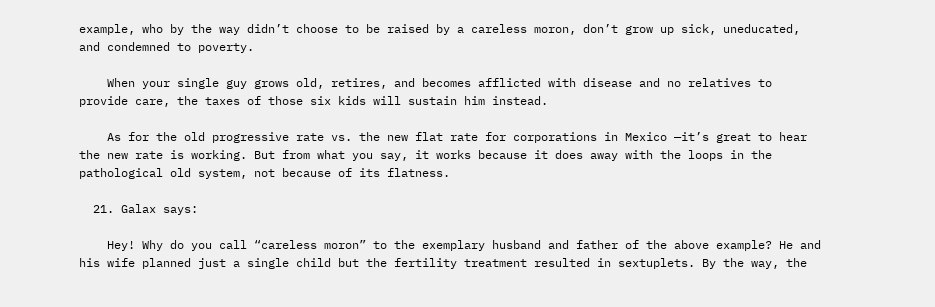example, who by the way didn’t choose to be raised by a careless moron, don’t grow up sick, uneducated, and condemned to poverty.

    When your single guy grows old, retires, and becomes afflicted with disease and no relatives to provide care, the taxes of those six kids will sustain him instead.

    As for the old progressive rate vs. the new flat rate for corporations in Mexico —it’s great to hear the new rate is working. But from what you say, it works because it does away with the loops in the pathological old system, not because of its flatness.

  21. Galax says:

    Hey! Why do you call “careless moron” to the exemplary husband and father of the above example? He and his wife planned just a single child but the fertility treatment resulted in sextuplets. By the way, the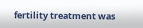fertility treatment was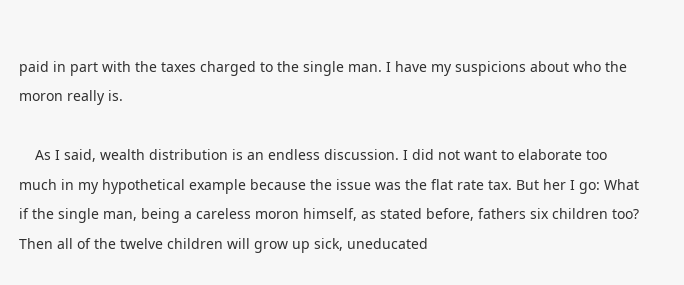paid in part with the taxes charged to the single man. I have my suspicions about who the moron really is.

    As I said, wealth distribution is an endless discussion. I did not want to elaborate too much in my hypothetical example because the issue was the flat rate tax. But her I go: What if the single man, being a careless moron himself, as stated before, fathers six children too? Then all of the twelve children will grow up sick, uneducated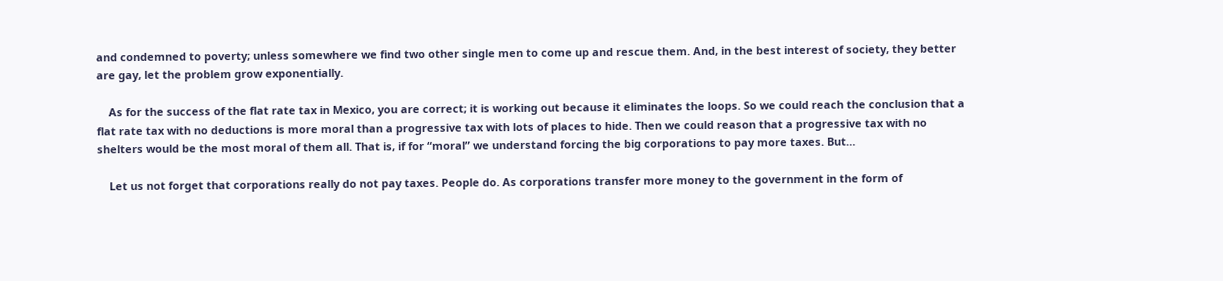and condemned to poverty; unless somewhere we find two other single men to come up and rescue them. And, in the best interest of society, they better are gay, let the problem grow exponentially.

    As for the success of the flat rate tax in Mexico, you are correct; it is working out because it eliminates the loops. So we could reach the conclusion that a flat rate tax with no deductions is more moral than a progressive tax with lots of places to hide. Then we could reason that a progressive tax with no shelters would be the most moral of them all. That is, if for “moral” we understand forcing the big corporations to pay more taxes. But…

    Let us not forget that corporations really do not pay taxes. People do. As corporations transfer more money to the government in the form of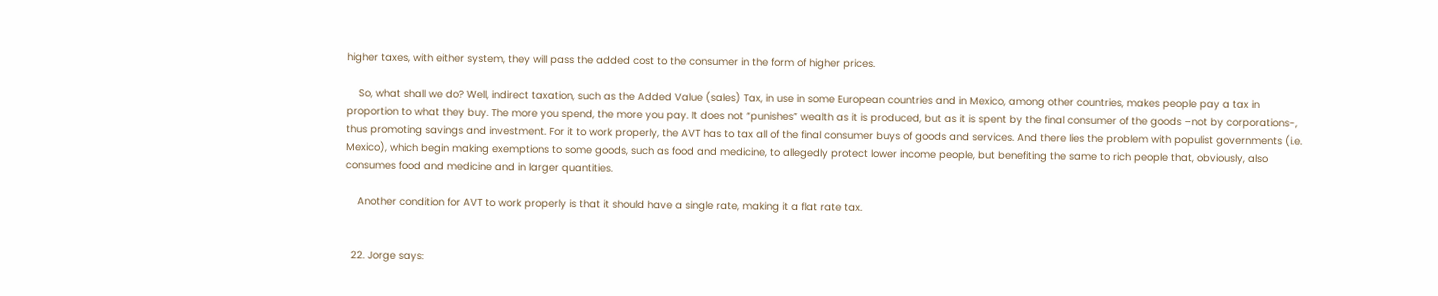higher taxes, with either system, they will pass the added cost to the consumer in the form of higher prices.

    So, what shall we do? Well, indirect taxation, such as the Added Value (sales) Tax, in use in some European countries and in Mexico, among other countries, makes people pay a tax in proportion to what they buy. The more you spend, the more you pay. It does not “punishes” wealth as it is produced, but as it is spent by the final consumer of the goods –not by corporations-, thus promoting savings and investment. For it to work properly, the AVT has to tax all of the final consumer buys of goods and services. And there lies the problem with populist governments (i.e. Mexico), which begin making exemptions to some goods, such as food and medicine, to allegedly protect lower income people, but benefiting the same to rich people that, obviously, also consumes food and medicine and in larger quantities.

    Another condition for AVT to work properly is that it should have a single rate, making it a flat rate tax.


  22. Jorge says: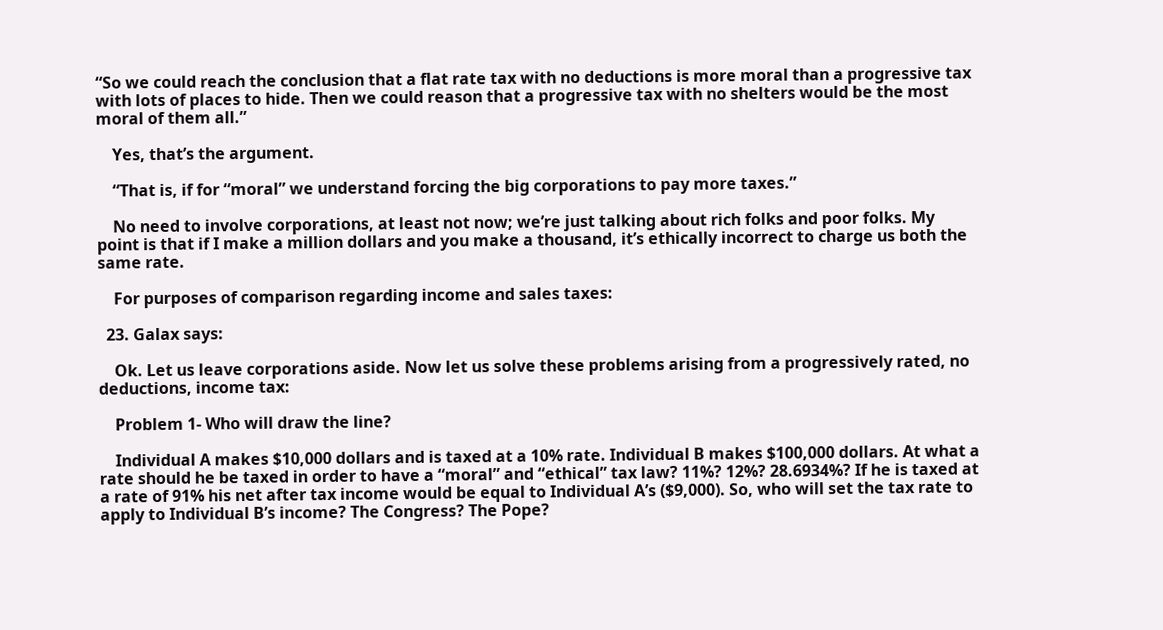“So we could reach the conclusion that a flat rate tax with no deductions is more moral than a progressive tax with lots of places to hide. Then we could reason that a progressive tax with no shelters would be the most moral of them all.”

    Yes, that’s the argument.

    “That is, if for “moral” we understand forcing the big corporations to pay more taxes.”

    No need to involve corporations, at least not now; we’re just talking about rich folks and poor folks. My point is that if I make a million dollars and you make a thousand, it’s ethically incorrect to charge us both the same rate.

    For purposes of comparison regarding income and sales taxes:

  23. Galax says:

    Ok. Let us leave corporations aside. Now let us solve these problems arising from a progressively rated, no deductions, income tax:

    Problem 1- Who will draw the line?

    Individual A makes $10,000 dollars and is taxed at a 10% rate. Individual B makes $100,000 dollars. At what a rate should he be taxed in order to have a “moral” and “ethical” tax law? 11%? 12%? 28.6934%? If he is taxed at a rate of 91% his net after tax income would be equal to Individual A’s ($9,000). So, who will set the tax rate to apply to Individual B’s income? The Congress? The Pope?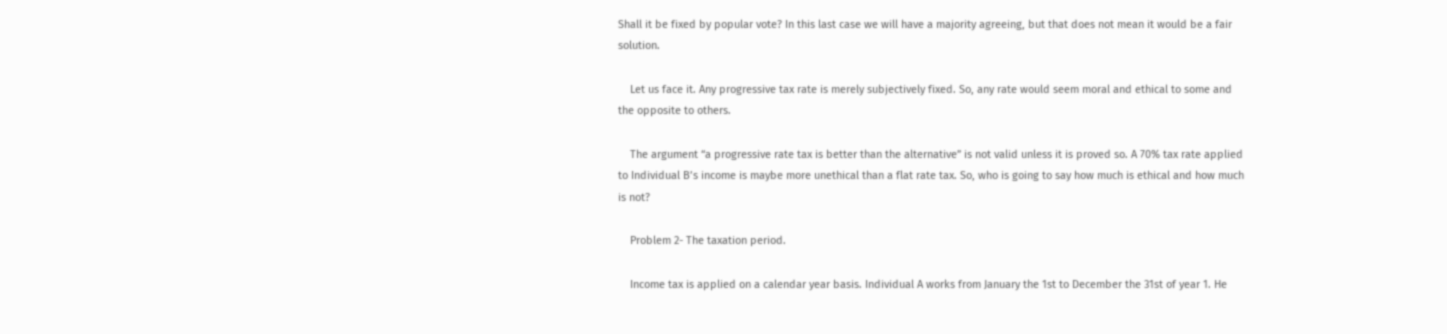Shall it be fixed by popular vote? In this last case we will have a majority agreeing, but that does not mean it would be a fair solution.

    Let us face it. Any progressive tax rate is merely subjectively fixed. So, any rate would seem moral and ethical to some and the opposite to others.

    The argument “a progressive rate tax is better than the alternative” is not valid unless it is proved so. A 70% tax rate applied to Individual B’s income is maybe more unethical than a flat rate tax. So, who is going to say how much is ethical and how much is not?

    Problem 2- The taxation period.

    Income tax is applied on a calendar year basis. Individual A works from January the 1st to December the 31st of year 1. He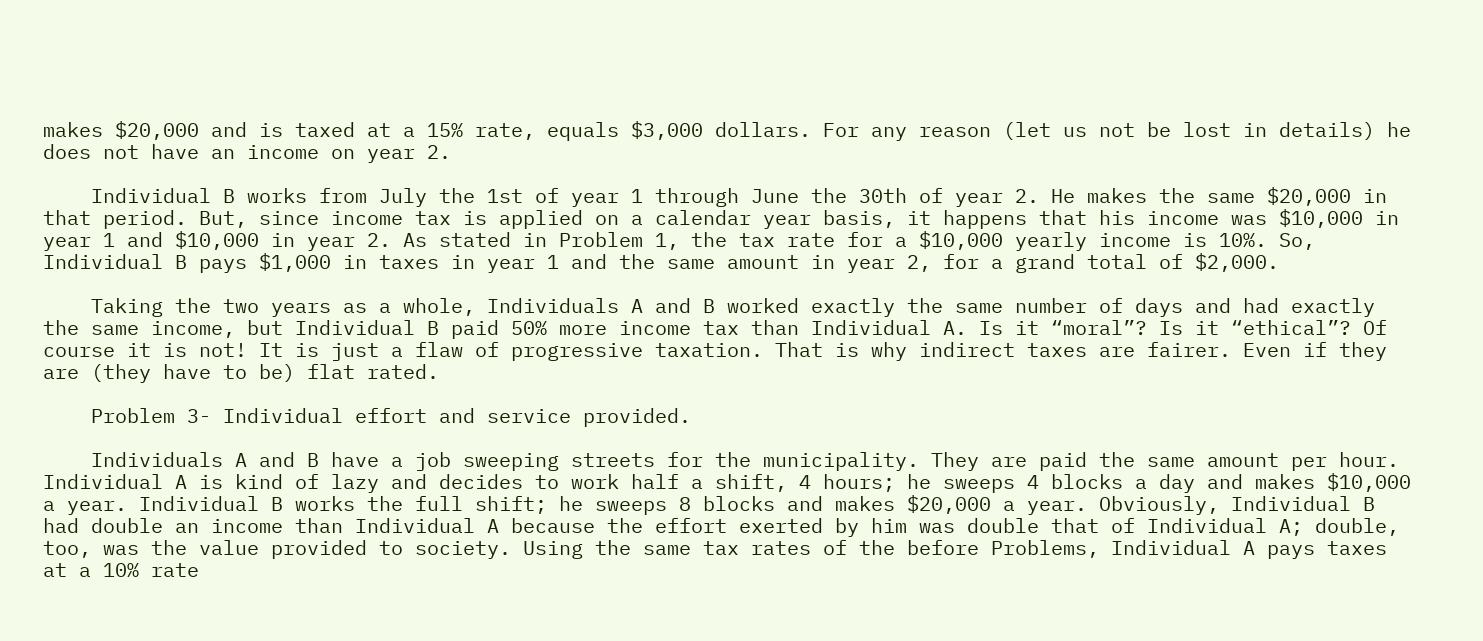makes $20,000 and is taxed at a 15% rate, equals $3,000 dollars. For any reason (let us not be lost in details) he does not have an income on year 2.

    Individual B works from July the 1st of year 1 through June the 30th of year 2. He makes the same $20,000 in that period. But, since income tax is applied on a calendar year basis, it happens that his income was $10,000 in year 1 and $10,000 in year 2. As stated in Problem 1, the tax rate for a $10,000 yearly income is 10%. So, Individual B pays $1,000 in taxes in year 1 and the same amount in year 2, for a grand total of $2,000.

    Taking the two years as a whole, Individuals A and B worked exactly the same number of days and had exactly the same income, but Individual B paid 50% more income tax than Individual A. Is it “moral”? Is it “ethical”? Of course it is not! It is just a flaw of progressive taxation. That is why indirect taxes are fairer. Even if they are (they have to be) flat rated.

    Problem 3- Individual effort and service provided.

    Individuals A and B have a job sweeping streets for the municipality. They are paid the same amount per hour. Individual A is kind of lazy and decides to work half a shift, 4 hours; he sweeps 4 blocks a day and makes $10,000 a year. Individual B works the full shift; he sweeps 8 blocks and makes $20,000 a year. Obviously, Individual B had double an income than Individual A because the effort exerted by him was double that of Individual A; double, too, was the value provided to society. Using the same tax rates of the before Problems, Individual A pays taxes at a 10% rate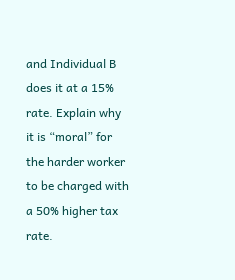and Individual B does it at a 15% rate. Explain why it is “moral” for the harder worker to be charged with a 50% higher tax rate.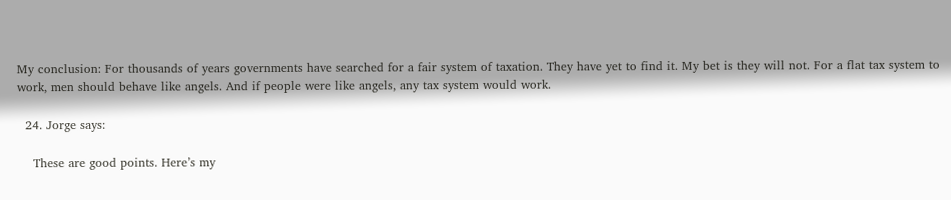My conclusion: For thousands of years governments have searched for a fair system of taxation. They have yet to find it. My bet is they will not. For a flat tax system to work, men should behave like angels. And if people were like angels, any tax system would work.

  24. Jorge says:

    These are good points. Here’s my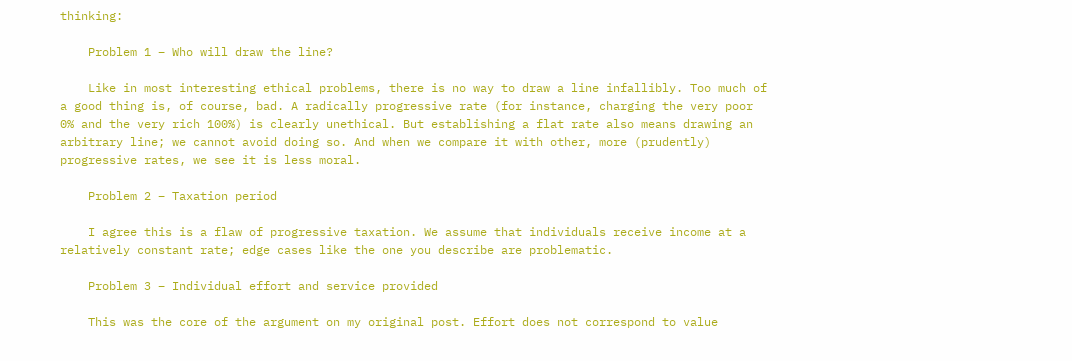thinking:

    Problem 1 – Who will draw the line?

    Like in most interesting ethical problems, there is no way to draw a line infallibly. Too much of a good thing is, of course, bad. A radically progressive rate (for instance, charging the very poor 0% and the very rich 100%) is clearly unethical. But establishing a flat rate also means drawing an arbitrary line; we cannot avoid doing so. And when we compare it with other, more (prudently) progressive rates, we see it is less moral.

    Problem 2 – Taxation period

    I agree this is a flaw of progressive taxation. We assume that individuals receive income at a relatively constant rate; edge cases like the one you describe are problematic.

    Problem 3 – Individual effort and service provided

    This was the core of the argument on my original post. Effort does not correspond to value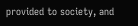provided to society, and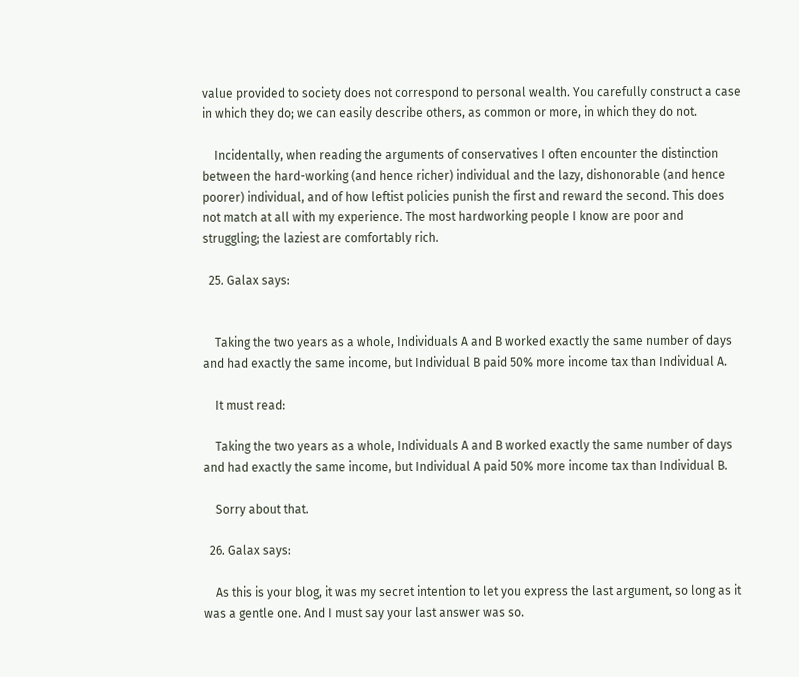value provided to society does not correspond to personal wealth. You carefully construct a case in which they do; we can easily describe others, as common or more, in which they do not.

    Incidentally, when reading the arguments of conservatives I often encounter the distinction between the hard-working (and hence richer) individual and the lazy, dishonorable (and hence poorer) individual, and of how leftist policies punish the first and reward the second. This does not match at all with my experience. The most hardworking people I know are poor and struggling; the laziest are comfortably rich.

  25. Galax says:


    Taking the two years as a whole, Individuals A and B worked exactly the same number of days and had exactly the same income, but Individual B paid 50% more income tax than Individual A.

    It must read:

    Taking the two years as a whole, Individuals A and B worked exactly the same number of days and had exactly the same income, but Individual A paid 50% more income tax than Individual B.

    Sorry about that.

  26. Galax says:

    As this is your blog, it was my secret intention to let you express the last argument, so long as it was a gentle one. And I must say your last answer was so.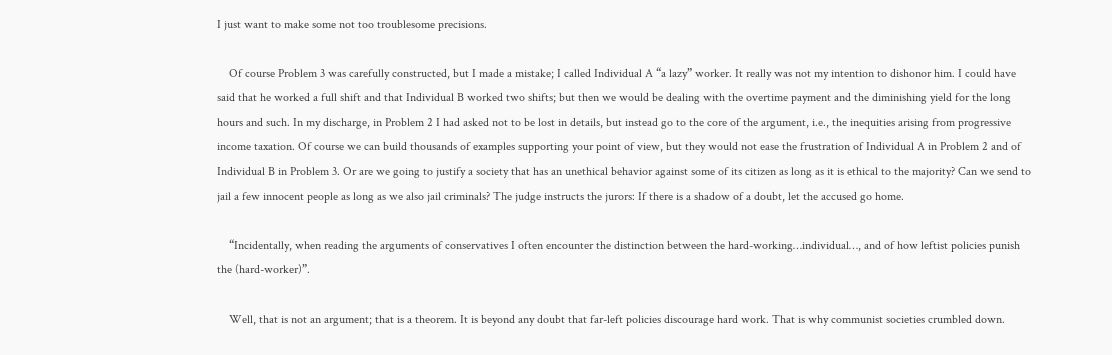I just want to make some not too troublesome precisions.

    Of course Problem 3 was carefully constructed, but I made a mistake; I called Individual A “a lazy” worker. It really was not my intention to dishonor him. I could have said that he worked a full shift and that Individual B worked two shifts; but then we would be dealing with the overtime payment and the diminishing yield for the long hours and such. In my discharge, in Problem 2 I had asked not to be lost in details, but instead go to the core of the argument, i.e., the inequities arising from progressive income taxation. Of course we can build thousands of examples supporting your point of view, but they would not ease the frustration of Individual A in Problem 2 and of Individual B in Problem 3. Or are we going to justify a society that has an unethical behavior against some of its citizen as long as it is ethical to the majority? Can we send to jail a few innocent people as long as we also jail criminals? The judge instructs the jurors: If there is a shadow of a doubt, let the accused go home.

    “Incidentally, when reading the arguments of conservatives I often encounter the distinction between the hard-working…individual…, and of how leftist policies punish the (hard-worker)”.

    Well, that is not an argument; that is a theorem. It is beyond any doubt that far-left policies discourage hard work. That is why communist societies crumbled down.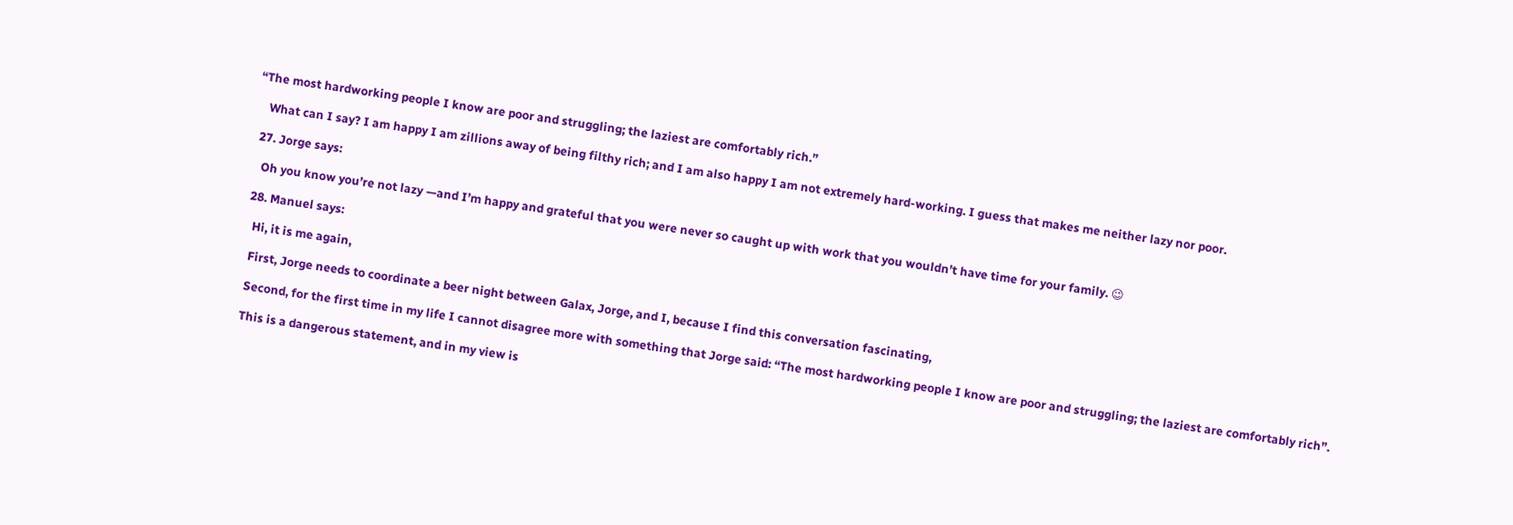“The most hardworking people I know are poor and struggling; the laziest are comfortably rich.”

    What can I say? I am happy I am zillions away of being filthy rich; and I am also happy I am not extremely hard-working. I guess that makes me neither lazy nor poor.

  27. Jorge says:

    Oh you know you’re not lazy —and I’m happy and grateful that you were never so caught up with work that you wouldn’t have time for your family. 😉

  28. Manuel says:

    Hi, it is me again,

    First, Jorge needs to coordinate a beer night between Galax, Jorge, and I, because I find this conversation fascinating,

    Second, for the first time in my life I cannot disagree more with something that Jorge said: “The most hardworking people I know are poor and struggling; the laziest are comfortably rich”.

    This is a dangerous statement, and in my view is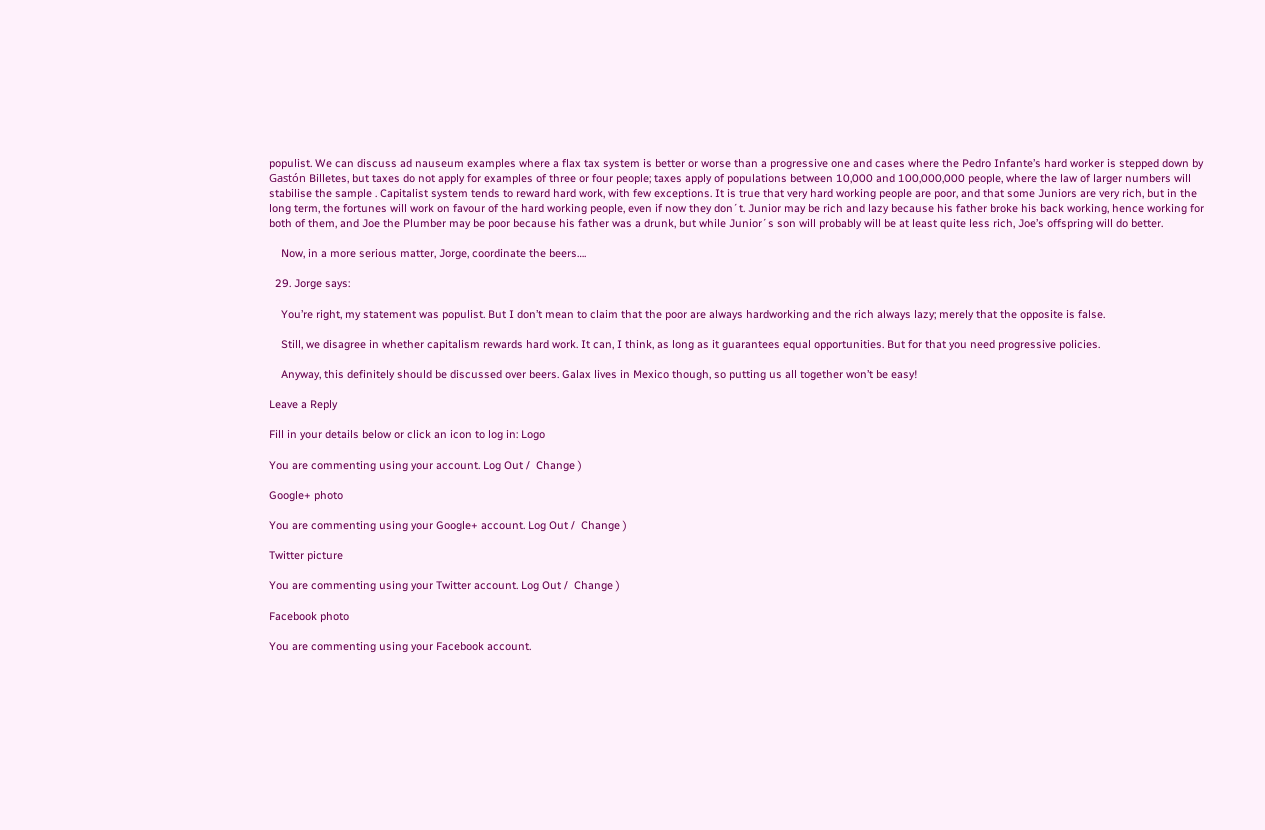populist. We can discuss ad nauseum examples where a flax tax system is better or worse than a progressive one and cases where the Pedro Infante’s hard worker is stepped down by Gastón Billetes, but taxes do not apply for examples of three or four people; taxes apply of populations between 10,000 and 100,000,000 people, where the law of larger numbers will stabilise the sample . Capitalist system tends to reward hard work, with few exceptions. It is true that very hard working people are poor, and that some Juniors are very rich, but in the long term, the fortunes will work on favour of the hard working people, even if now they don´t. Junior may be rich and lazy because his father broke his back working, hence working for both of them, and Joe the Plumber may be poor because his father was a drunk, but while Junior´s son will probably will be at least quite less rich, Joe’s offspring will do better.

    Now, in a more serious matter, Jorge, coordinate the beers….

  29. Jorge says:

    You’re right, my statement was populist. But I don’t mean to claim that the poor are always hardworking and the rich always lazy; merely that the opposite is false.

    Still, we disagree in whether capitalism rewards hard work. It can, I think, as long as it guarantees equal opportunities. But for that you need progressive policies.

    Anyway, this definitely should be discussed over beers. Galax lives in Mexico though, so putting us all together won’t be easy!

Leave a Reply

Fill in your details below or click an icon to log in: Logo

You are commenting using your account. Log Out /  Change )

Google+ photo

You are commenting using your Google+ account. Log Out /  Change )

Twitter picture

You are commenting using your Twitter account. Log Out /  Change )

Facebook photo

You are commenting using your Facebook account.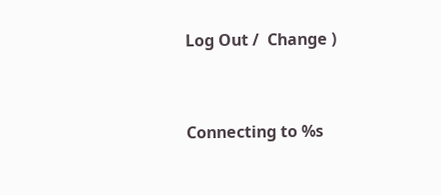Log Out /  Change )


Connecting to %s